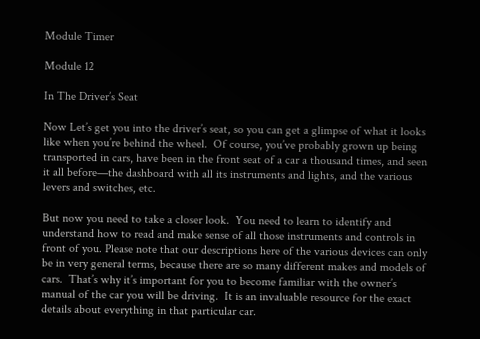Module Timer

Module 12

In The Driver’s Seat

Now Let’s get you into the driver’s seat, so you can get a glimpse of what it looks like when you’re behind the wheel.  Of course, you’ve probably grown up being transported in cars, have been in the front seat of a car a thousand times, and seen it all before—the dashboard with all its instruments and lights, and the various levers and switches, etc.

But now you need to take a closer look.  You need to learn to identify and understand how to read and make sense of all those instruments and controls in front of you. Please note that our descriptions here of the various devices can only be in very general terms, because there are so many different makes and models of cars.  That’s why it’s important for you to become familiar with the owner’s manual of the car you will be driving.  It is an invaluable resource for the exact details about everything in that particular car.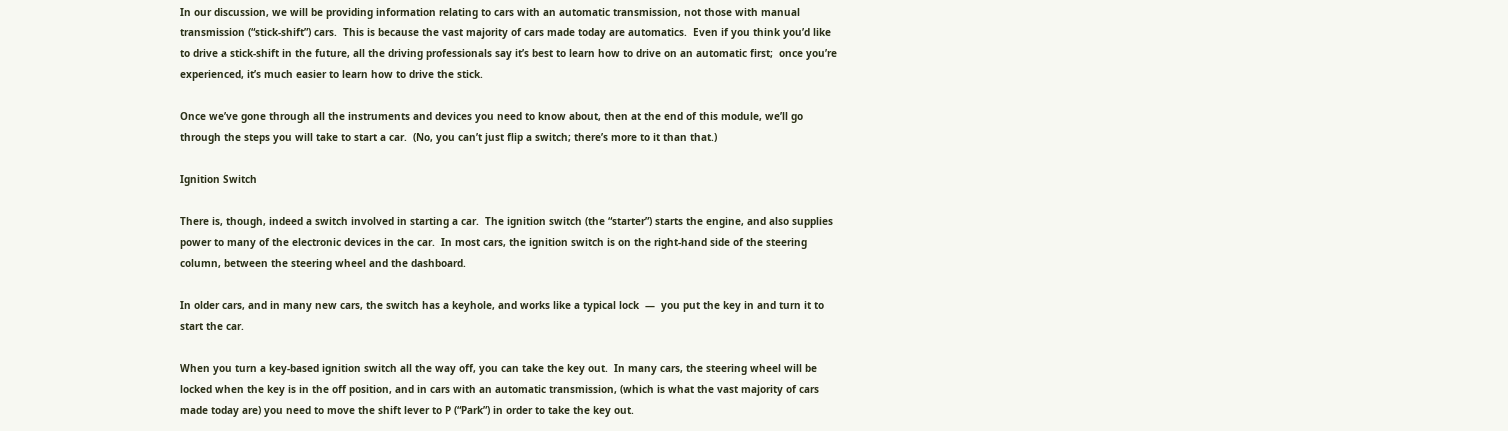In our discussion, we will be providing information relating to cars with an automatic transmission, not those with manual transmission (“stick-shift”) cars.  This is because the vast majority of cars made today are automatics.  Even if you think you’d like to drive a stick-shift in the future, all the driving professionals say it’s best to learn how to drive on an automatic first;  once you’re experienced, it’s much easier to learn how to drive the stick.

Once we’ve gone through all the instruments and devices you need to know about, then at the end of this module, we’ll go through the steps you will take to start a car.  (No, you can’t just flip a switch; there’s more to it than that.)

Ignition Switch

There is, though, indeed a switch involved in starting a car.  The ignition switch (the “starter”) starts the engine, and also supplies power to many of the electronic devices in the car.  In most cars, the ignition switch is on the right-hand side of the steering column, between the steering wheel and the dashboard.

In older cars, and in many new cars, the switch has a keyhole, and works like a typical lock  —  you put the key in and turn it to start the car.

When you turn a key-based ignition switch all the way off, you can take the key out.  In many cars, the steering wheel will be locked when the key is in the off position, and in cars with an automatic transmission, (which is what the vast majority of cars made today are) you need to move the shift lever to P (“Park”) in order to take the key out.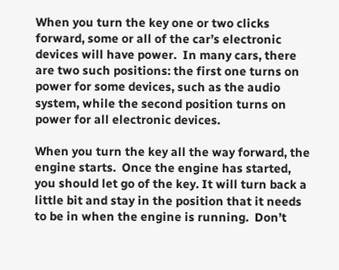When you turn the key one or two clicks forward, some or all of the car’s electronic devices will have power.  In many cars, there are two such positions: the first one turns on power for some devices, such as the audio system, while the second position turns on power for all electronic devices.

When you turn the key all the way forward, the engine starts.  Once the engine has started, you should let go of the key. It will turn back a little bit and stay in the position that it needs to be in when the engine is running.  Don’t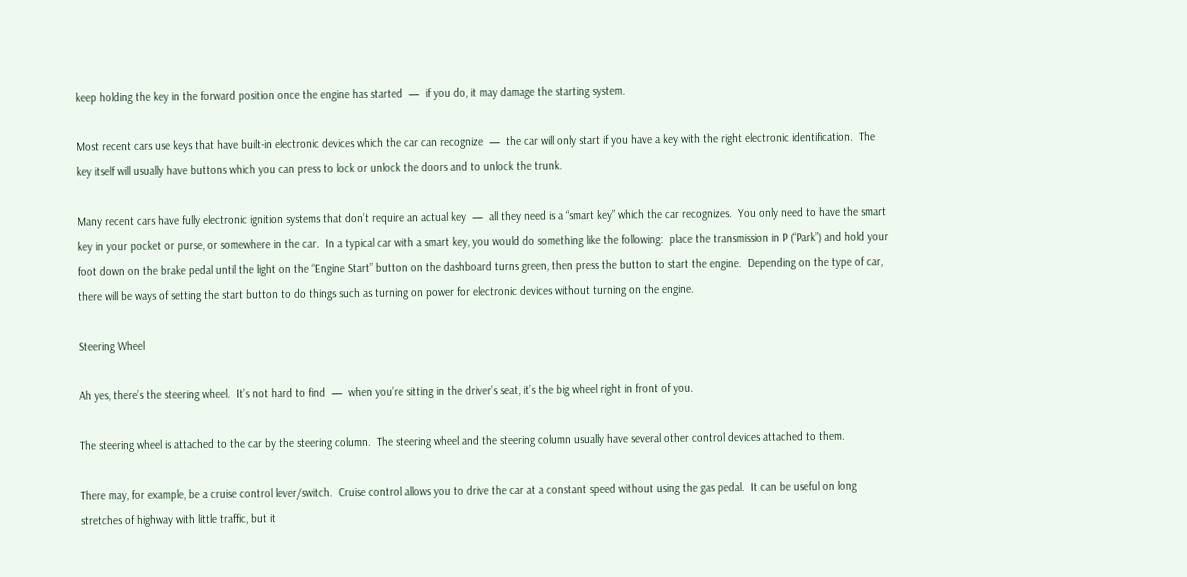keep holding the key in the forward position once the engine has started  —  if you do, it may damage the starting system.

Most recent cars use keys that have built-in electronic devices which the car can recognize  —  the car will only start if you have a key with the right electronic identification.  The key itself will usually have buttons which you can press to lock or unlock the doors and to unlock the trunk.

Many recent cars have fully electronic ignition systems that don’t require an actual key  —  all they need is a “smart key” which the car recognizes.  You only need to have the smart key in your pocket or purse, or somewhere in the car.  In a typical car with a smart key, you would do something like the following:  place the transmission in P (“Park”) and hold your foot down on the brake pedal until the light on the “Engine Start” button on the dashboard turns green, then press the button to start the engine.  Depending on the type of car, there will be ways of setting the start button to do things such as turning on power for electronic devices without turning on the engine.

Steering Wheel

Ah yes, there’s the steering wheel.  It’s not hard to find  —  when you’re sitting in the driver’s seat, it’s the big wheel right in front of you.

The steering wheel is attached to the car by the steering column.  The steering wheel and the steering column usually have several other control devices attached to them.

There may, for example, be a cruise control lever/switch.  Cruise control allows you to drive the car at a constant speed without using the gas pedal.  It can be useful on long stretches of highway with little traffic, but it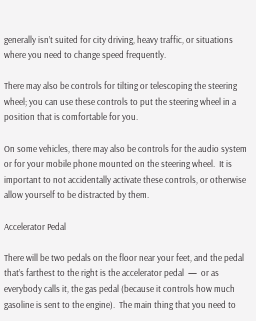generally isn’t suited for city driving, heavy traffic, or situations where you need to change speed frequently.

There may also be controls for tilting or telescoping the steering wheel; you can use these controls to put the steering wheel in a position that is comfortable for you.

On some vehicles, there may also be controls for the audio system or for your mobile phone mounted on the steering wheel.  It is important to not accidentally activate these controls, or otherwise allow yourself to be distracted by them.

Accelerator Pedal

There will be two pedals on the floor near your feet, and the pedal that’s farthest to the right is the accelerator pedal  —  or as everybody calls it, the gas pedal (because it controls how much gasoline is sent to the engine).  The main thing that you need to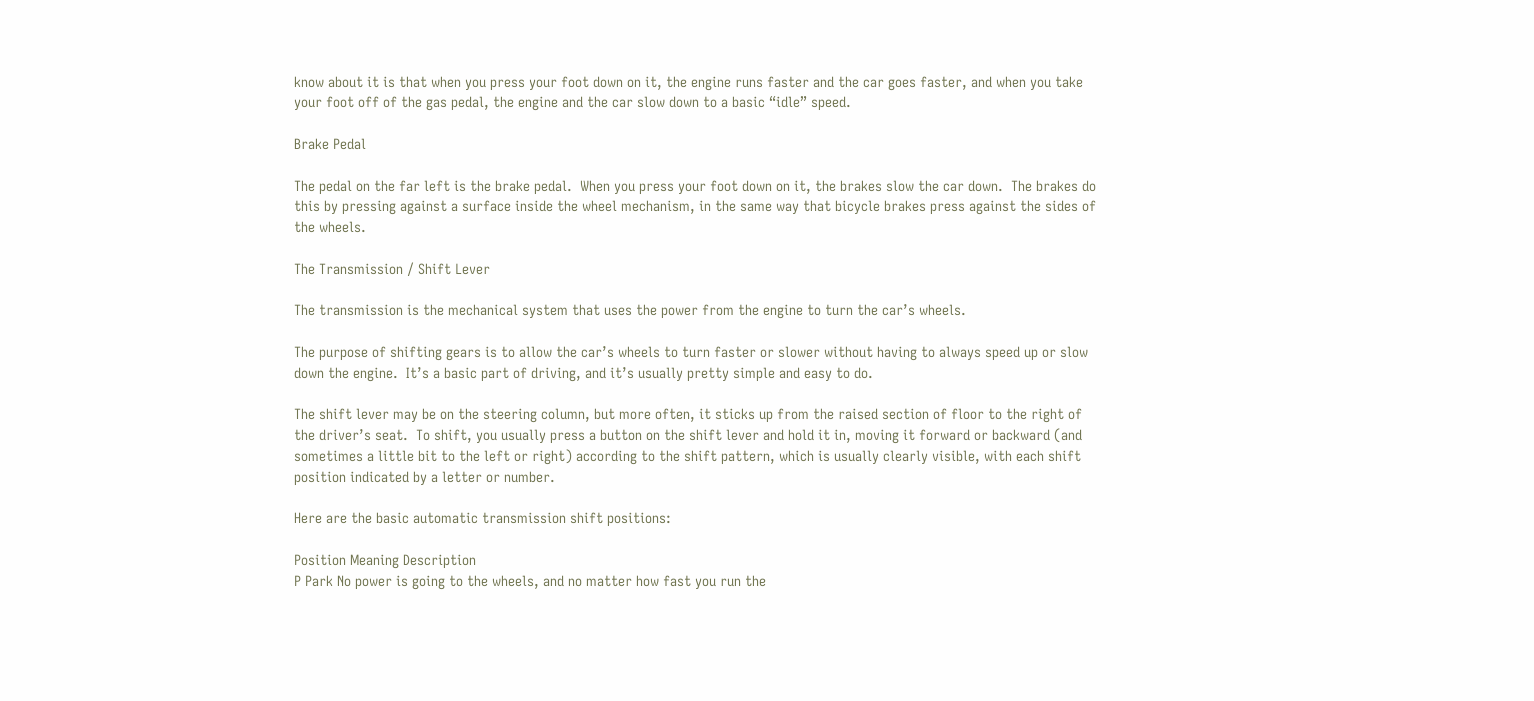know about it is that when you press your foot down on it, the engine runs faster and the car goes faster, and when you take your foot off of the gas pedal, the engine and the car slow down to a basic “idle” speed.

Brake Pedal

The pedal on the far left is the brake pedal.  When you press your foot down on it, the brakes slow the car down.  The brakes do this by pressing against a surface inside the wheel mechanism, in the same way that bicycle brakes press against the sides of the wheels.

The Transmission / Shift Lever

The transmission is the mechanical system that uses the power from the engine to turn the car’s wheels.

The purpose of shifting gears is to allow the car’s wheels to turn faster or slower without having to always speed up or slow down the engine.  It’s a basic part of driving, and it’s usually pretty simple and easy to do.

The shift lever may be on the steering column, but more often, it sticks up from the raised section of floor to the right of the driver’s seat.  To shift, you usually press a button on the shift lever and hold it in, moving it forward or backward (and sometimes a little bit to the left or right) according to the shift pattern, which is usually clearly visible, with each shift position indicated by a letter or number.

Here are the basic automatic transmission shift positions:

Position Meaning Description
P Park No power is going to the wheels, and no matter how fast you run the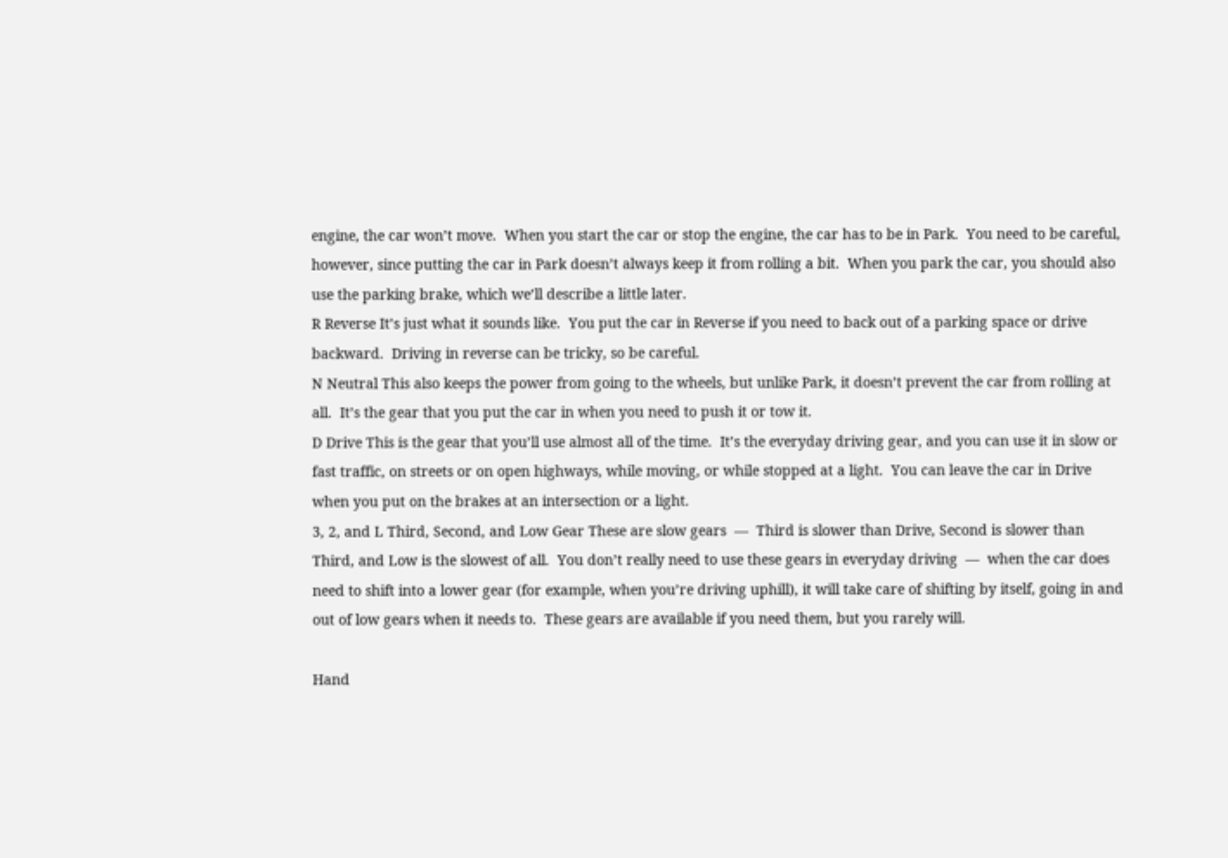engine, the car won’t move.  When you start the car or stop the engine, the car has to be in Park.  You need to be careful, however, since putting the car in Park doesn’t always keep it from rolling a bit.  When you park the car, you should also use the parking brake, which we’ll describe a little later.
R Reverse It’s just what it sounds like.  You put the car in Reverse if you need to back out of a parking space or drive backward.  Driving in reverse can be tricky, so be careful.
N Neutral This also keeps the power from going to the wheels, but unlike Park, it doesn’t prevent the car from rolling at all.  It’s the gear that you put the car in when you need to push it or tow it.
D Drive This is the gear that you’ll use almost all of the time.  It’s the everyday driving gear, and you can use it in slow or fast traffic, on streets or on open highways, while moving, or while stopped at a light.  You can leave the car in Drive when you put on the brakes at an intersection or a light.
3, 2, and L Third, Second, and Low Gear These are slow gears  —  Third is slower than Drive, Second is slower than Third, and Low is the slowest of all.  You don’t really need to use these gears in everyday driving  —  when the car does need to shift into a lower gear (for example, when you’re driving uphill), it will take care of shifting by itself, going in and out of low gears when it needs to.  These gears are available if you need them, but you rarely will.

Hand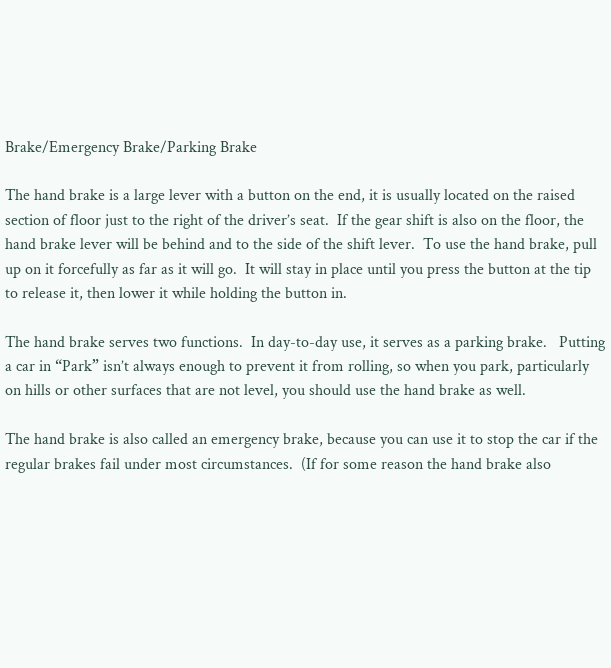Brake/Emergency Brake/Parking Brake

The hand brake is a large lever with a button on the end, it is usually located on the raised section of floor just to the right of the driver’s seat.  If the gear shift is also on the floor, the hand brake lever will be behind and to the side of the shift lever.  To use the hand brake, pull up on it forcefully as far as it will go.  It will stay in place until you press the button at the tip to release it, then lower it while holding the button in.

The hand brake serves two functions.  In day-to-day use, it serves as a parking brake.   Putting a car in “Park” isn’t always enough to prevent it from rolling, so when you park, particularly on hills or other surfaces that are not level, you should use the hand brake as well.

The hand brake is also called an emergency brake, because you can use it to stop the car if the regular brakes fail under most circumstances.  (If for some reason the hand brake also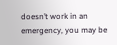doesn’t work in an emergency, you may be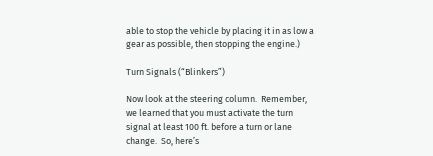able to stop the vehicle by placing it in as low a gear as possible, then stopping the engine.)

Turn Signals (“Blinkers”)

Now look at the steering column.  Remember, we learned that you must activate the turn signal at least 100 ft. before a turn or lane change.  So, here’s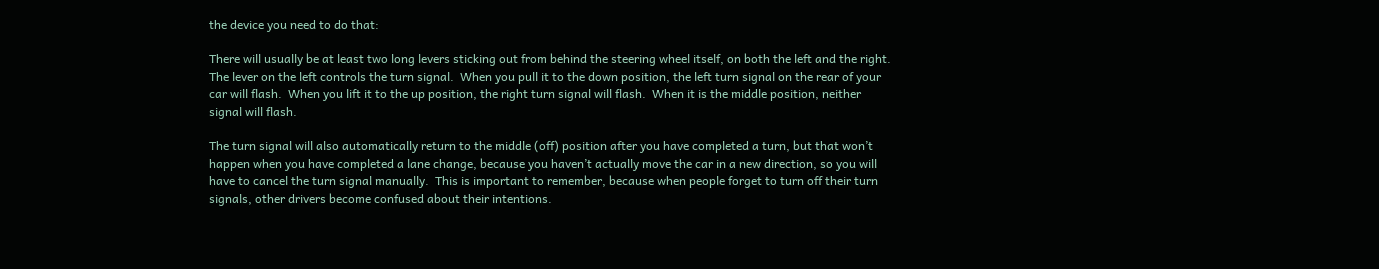the device you need to do that:

There will usually be at least two long levers sticking out from behind the steering wheel itself, on both the left and the right.  The lever on the left controls the turn signal.  When you pull it to the down position, the left turn signal on the rear of your car will flash.  When you lift it to the up position, the right turn signal will flash.  When it is the middle position, neither signal will flash.

The turn signal will also automatically return to the middle (off) position after you have completed a turn, but that won’t happen when you have completed a lane change, because you haven’t actually move the car in a new direction, so you will have to cancel the turn signal manually.  This is important to remember, because when people forget to turn off their turn signals, other drivers become confused about their intentions.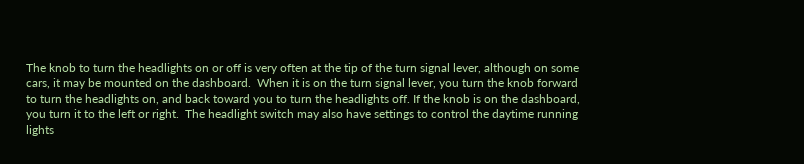The knob to turn the headlights on or off is very often at the tip of the turn signal lever, although on some cars, it may be mounted on the dashboard.  When it is on the turn signal lever, you turn the knob forward to turn the headlights on, and back toward you to turn the headlights off. If the knob is on the dashboard, you turn it to the left or right.  The headlight switch may also have settings to control the daytime running lights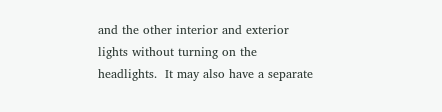and the other interior and exterior lights without turning on the headlights.  It may also have a separate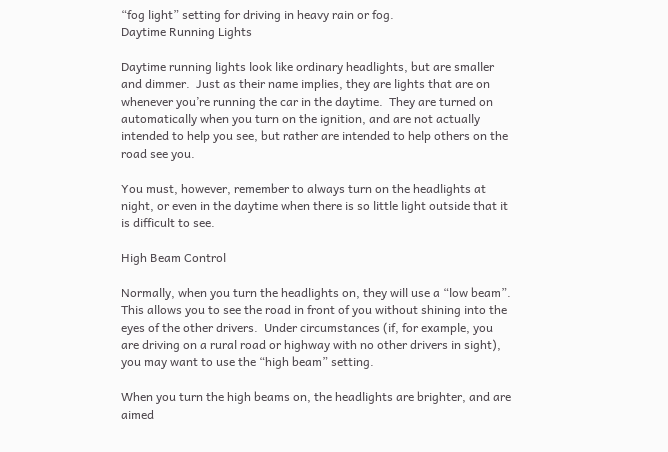“fog light” setting for driving in heavy rain or fog.
Daytime Running Lights

Daytime running lights look like ordinary headlights, but are smaller and dimmer.  Just as their name implies, they are lights that are on whenever you’re running the car in the daytime.  They are turned on automatically when you turn on the ignition, and are not actually intended to help you see, but rather are intended to help others on the road see you.

You must, however, remember to always turn on the headlights at night, or even in the daytime when there is so little light outside that it is difficult to see.

High Beam Control

Normally, when you turn the headlights on, they will use a “low beam”.  This allows you to see the road in front of you without shining into the eyes of the other drivers.  Under circumstances (if, for example, you are driving on a rural road or highway with no other drivers in sight), you may want to use the “high beam” setting.

When you turn the high beams on, the headlights are brighter, and are aimed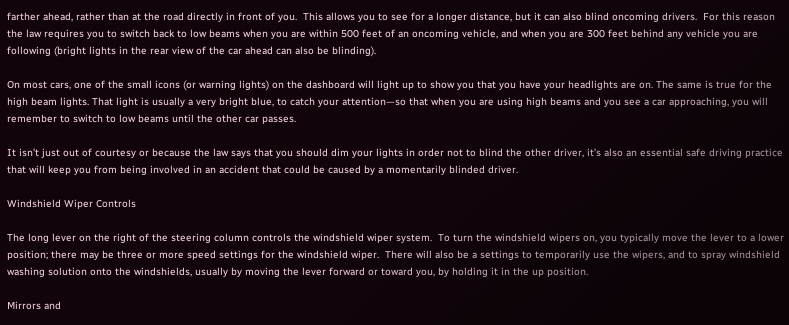farther ahead, rather than at the road directly in front of you.  This allows you to see for a longer distance, but it can also blind oncoming drivers.  For this reason the law requires you to switch back to low beams when you are within 500 feet of an oncoming vehicle, and when you are 300 feet behind any vehicle you are following (bright lights in the rear view of the car ahead can also be blinding).

On most cars, one of the small icons (or warning lights) on the dashboard will light up to show you that you have your headlights are on. The same is true for the high beam lights. That light is usually a very bright blue, to catch your attention—so that when you are using high beams and you see a car approaching, you will remember to switch to low beams until the other car passes.

It isn’t just out of courtesy or because the law says that you should dim your lights in order not to blind the other driver, it’s also an essential safe driving practice that will keep you from being involved in an accident that could be caused by a momentarily blinded driver.

Windshield Wiper Controls

The long lever on the right of the steering column controls the windshield wiper system.  To turn the windshield wipers on, you typically move the lever to a lower position; there may be three or more speed settings for the windshield wiper.  There will also be a settings to temporarily use the wipers, and to spray windshield washing solution onto the windshields, usually by moving the lever forward or toward you, by holding it in the up position.

Mirrors and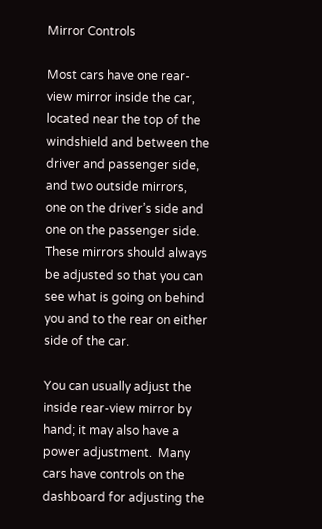Mirror Controls

Most cars have one rear-view mirror inside the car, located near the top of the windshield and between the driver and passenger side, and two outside mirrors, one on the driver’s side and one on the passenger side.  These mirrors should always be adjusted so that you can see what is going on behind you and to the rear on either side of the car.

You can usually adjust the inside rear-view mirror by hand; it may also have a power adjustment.  Many cars have controls on the dashboard for adjusting the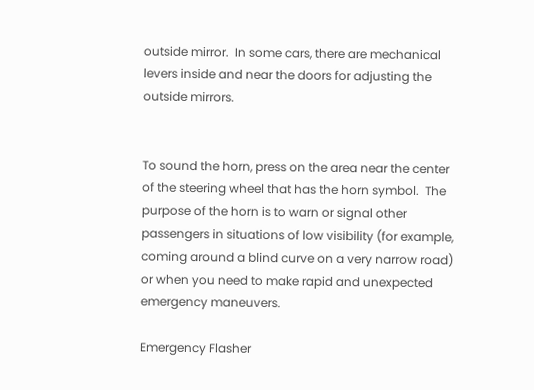outside mirror.  In some cars, there are mechanical levers inside and near the doors for adjusting the outside mirrors.


To sound the horn, press on the area near the center of the steering wheel that has the horn symbol.  The purpose of the horn is to warn or signal other passengers in situations of low visibility (for example, coming around a blind curve on a very narrow road) or when you need to make rapid and unexpected emergency maneuvers.

Emergency Flasher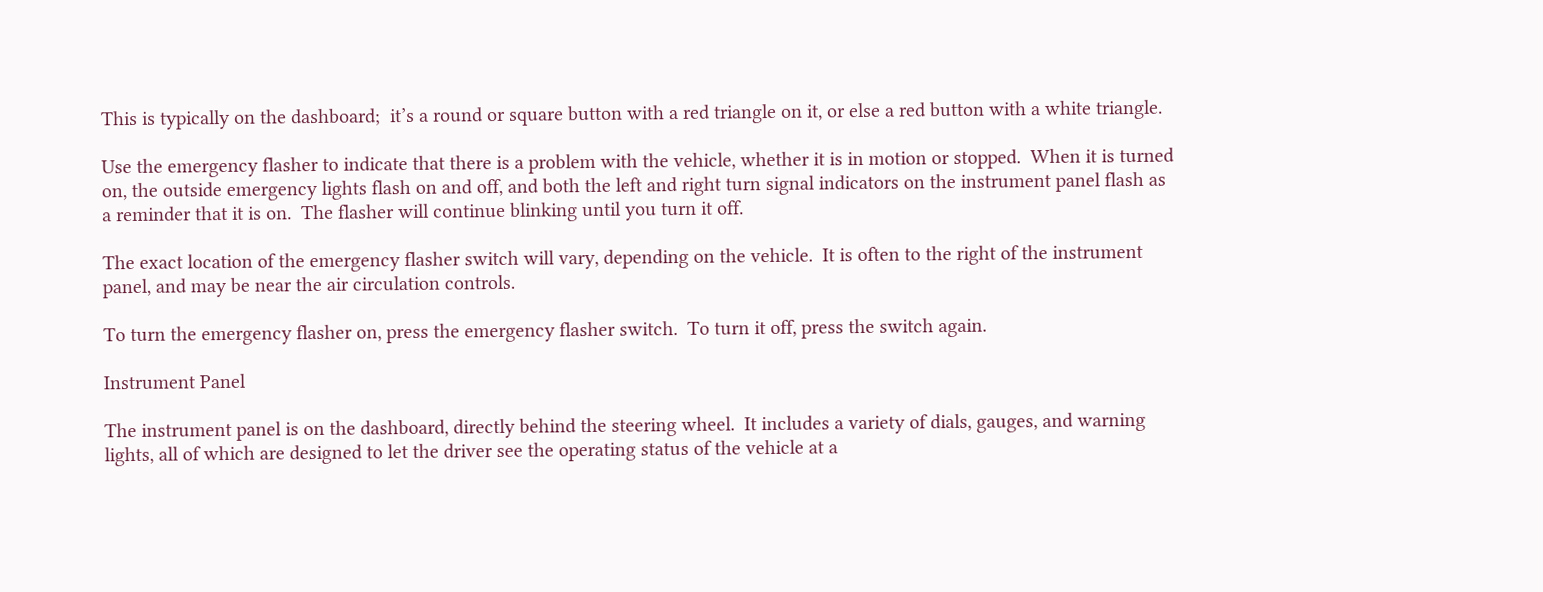This is typically on the dashboard;  it’s a round or square button with a red triangle on it, or else a red button with a white triangle.

Use the emergency flasher to indicate that there is a problem with the vehicle, whether it is in motion or stopped.  When it is turned on, the outside emergency lights flash on and off, and both the left and right turn signal indicators on the instrument panel flash as a reminder that it is on.  The flasher will continue blinking until you turn it off.

The exact location of the emergency flasher switch will vary, depending on the vehicle.  It is often to the right of the instrument panel, and may be near the air circulation controls.

To turn the emergency flasher on, press the emergency flasher switch.  To turn it off, press the switch again.

Instrument Panel

The instrument panel is on the dashboard, directly behind the steering wheel.  It includes a variety of dials, gauges, and warning lights, all of which are designed to let the driver see the operating status of the vehicle at a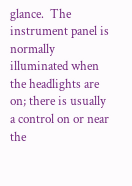glance.  The instrument panel is normally illuminated when the headlights are on; there is usually a control on or near the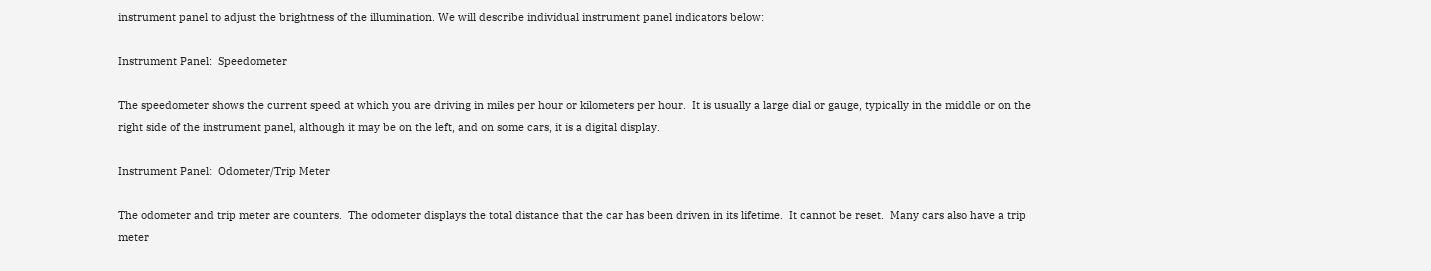instrument panel to adjust the brightness of the illumination. We will describe individual instrument panel indicators below:

Instrument Panel:  Speedometer

The speedometer shows the current speed at which you are driving in miles per hour or kilometers per hour.  It is usually a large dial or gauge, typically in the middle or on the right side of the instrument panel, although it may be on the left, and on some cars, it is a digital display.

Instrument Panel:  Odometer/Trip Meter

The odometer and trip meter are counters.  The odometer displays the total distance that the car has been driven in its lifetime.  It cannot be reset.  Many cars also have a trip meter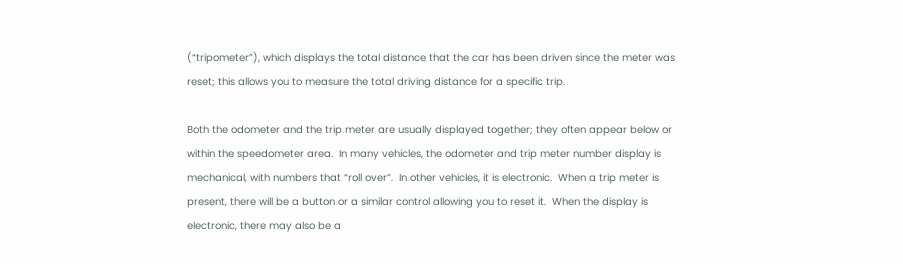(“tripometer”), which displays the total distance that the car has been driven since the meter was reset; this allows you to measure the total driving distance for a specific trip.

Both the odometer and the trip meter are usually displayed together; they often appear below or within the speedometer area.  In many vehicles, the odometer and trip meter number display is mechanical, with numbers that “roll over”.  In other vehicles, it is electronic.  When a trip meter is present, there will be a button or a similar control allowing you to reset it.  When the display is electronic, there may also be a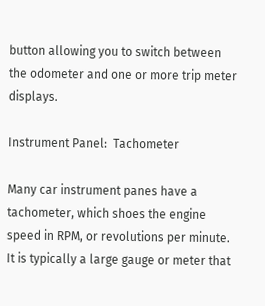button allowing you to switch between the odometer and one or more trip meter displays.

Instrument Panel:  Tachometer

Many car instrument panes have a tachometer, which shoes the engine speed in RPM, or revolutions per minute.  It is typically a large gauge or meter that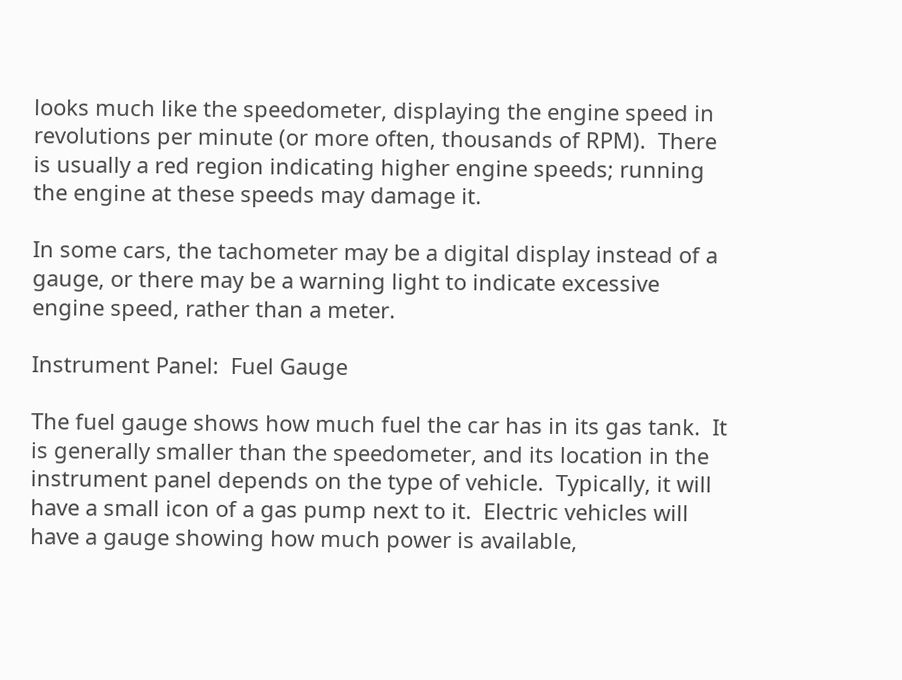looks much like the speedometer, displaying the engine speed in revolutions per minute (or more often, thousands of RPM).  There is usually a red region indicating higher engine speeds; running the engine at these speeds may damage it.

In some cars, the tachometer may be a digital display instead of a gauge, or there may be a warning light to indicate excessive engine speed, rather than a meter.

Instrument Panel:  Fuel Gauge

The fuel gauge shows how much fuel the car has in its gas tank.  It is generally smaller than the speedometer, and its location in the instrument panel depends on the type of vehicle.  Typically, it will have a small icon of a gas pump next to it.  Electric vehicles will have a gauge showing how much power is available,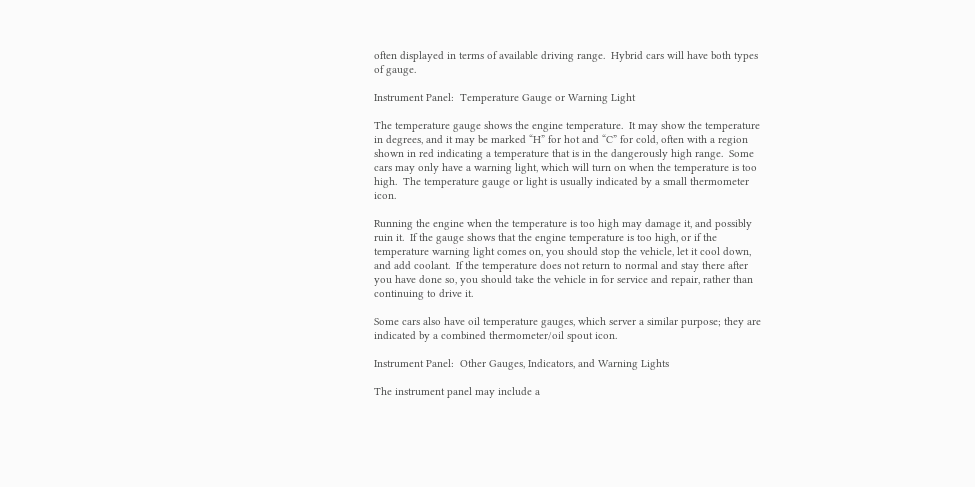often displayed in terms of available driving range.  Hybrid cars will have both types of gauge.

Instrument Panel:  Temperature Gauge or Warning Light

The temperature gauge shows the engine temperature.  It may show the temperature in degrees, and it may be marked “H” for hot and “C” for cold, often with a region shown in red indicating a temperature that is in the dangerously high range.  Some cars may only have a warning light, which will turn on when the temperature is too high.  The temperature gauge or light is usually indicated by a small thermometer icon.

Running the engine when the temperature is too high may damage it, and possibly ruin it.  If the gauge shows that the engine temperature is too high, or if the temperature warning light comes on, you should stop the vehicle, let it cool down, and add coolant.  If the temperature does not return to normal and stay there after you have done so, you should take the vehicle in for service and repair, rather than continuing to drive it.

Some cars also have oil temperature gauges, which server a similar purpose; they are indicated by a combined thermometer/oil spout icon.

Instrument Panel:  Other Gauges, Indicators, and Warning Lights

The instrument panel may include a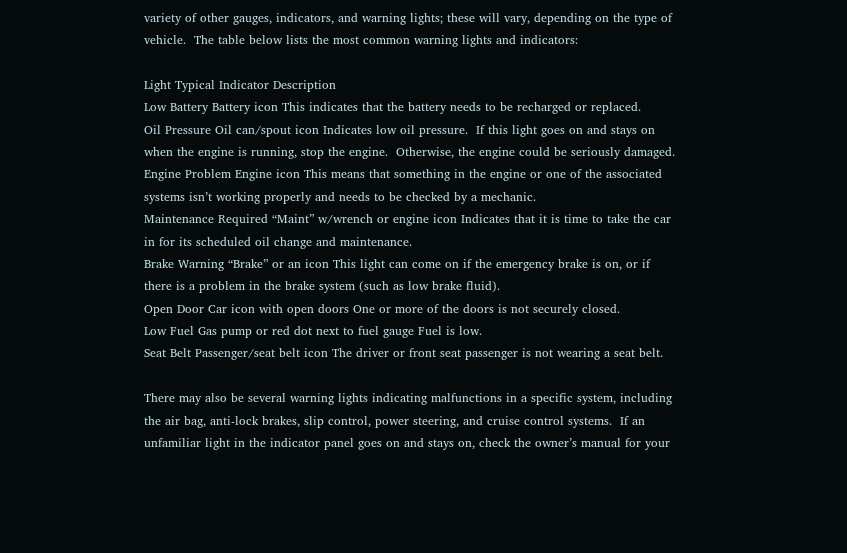variety of other gauges, indicators, and warning lights; these will vary, depending on the type of vehicle.  The table below lists the most common warning lights and indicators:

Light Typical Indicator Description
Low Battery Battery icon This indicates that the battery needs to be recharged or replaced.
Oil Pressure Oil can/spout icon Indicates low oil pressure.  If this light goes on and stays on when the engine is running, stop the engine.  Otherwise, the engine could be seriously damaged.
Engine Problem Engine icon This means that something in the engine or one of the associated systems isn’t working properly and needs to be checked by a mechanic.
Maintenance Required “Maint” w/wrench or engine icon Indicates that it is time to take the car in for its scheduled oil change and maintenance.
Brake Warning “Brake” or an icon This light can come on if the emergency brake is on, or if there is a problem in the brake system (such as low brake fluid).
Open Door Car icon with open doors One or more of the doors is not securely closed.
Low Fuel Gas pump or red dot next to fuel gauge Fuel is low.
Seat Belt Passenger/seat belt icon The driver or front seat passenger is not wearing a seat belt.

There may also be several warning lights indicating malfunctions in a specific system, including the air bag, anti-lock brakes, slip control, power steering, and cruise control systems.  If an unfamiliar light in the indicator panel goes on and stays on, check the owner’s manual for your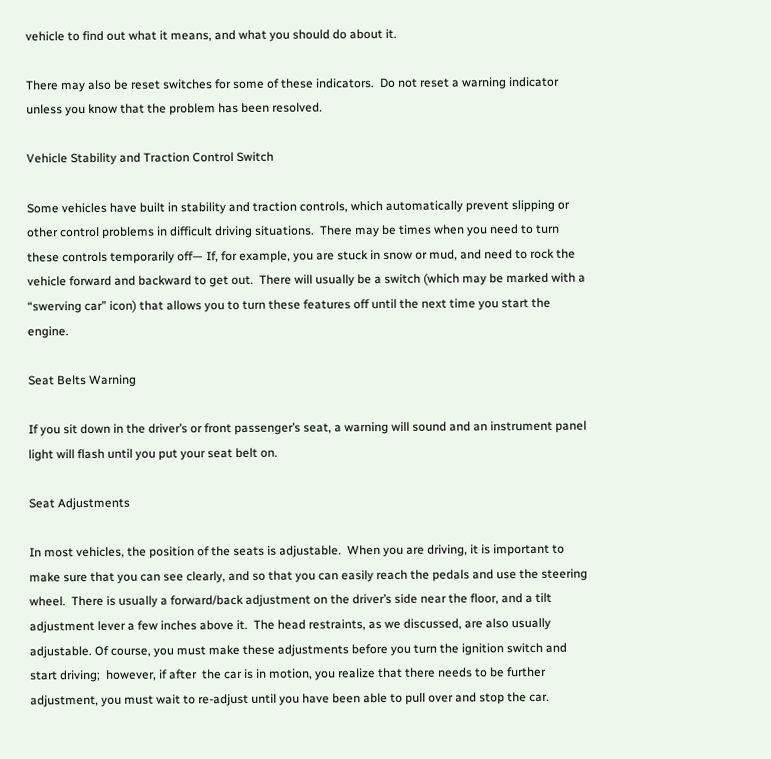vehicle to find out what it means, and what you should do about it.

There may also be reset switches for some of these indicators.  Do not reset a warning indicator unless you know that the problem has been resolved.

Vehicle Stability and Traction Control Switch

Some vehicles have built in stability and traction controls, which automatically prevent slipping or other control problems in difficult driving situations.  There may be times when you need to turn these controls temporarily off— If, for example, you are stuck in snow or mud, and need to rock the vehicle forward and backward to get out.  There will usually be a switch (which may be marked with a “swerving car” icon) that allows you to turn these features off until the next time you start the engine.

Seat Belts Warning

If you sit down in the driver’s or front passenger’s seat, a warning will sound and an instrument panel light will flash until you put your seat belt on.

Seat Adjustments

In most vehicles, the position of the seats is adjustable.  When you are driving, it is important to make sure that you can see clearly, and so that you can easily reach the pedals and use the steering wheel.  There is usually a forward/back adjustment on the driver’s side near the floor, and a tilt adjustment lever a few inches above it.  The head restraints, as we discussed, are also usually adjustable. Of course, you must make these adjustments before you turn the ignition switch and start driving;  however, if after  the car is in motion, you realize that there needs to be further adjustment, you must wait to re-adjust until you have been able to pull over and stop the car.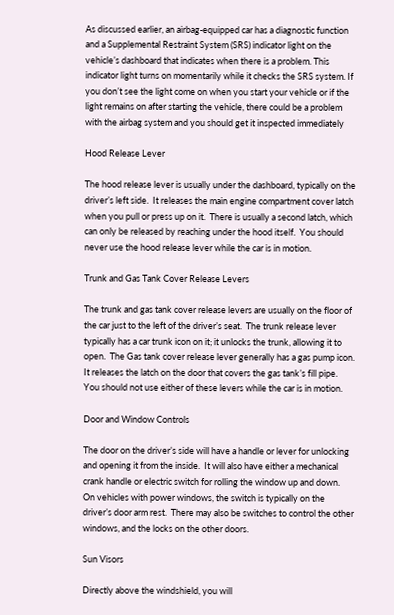As discussed earlier, an airbag-equipped car has a diagnostic function and a Supplemental Restraint System (SRS) indicator light on the vehicle’s dashboard that indicates when there is a problem. This indicator light turns on momentarily while it checks the SRS system. If you don’t see the light come on when you start your vehicle or if the light remains on after starting the vehicle, there could be a problem with the airbag system and you should get it inspected immediately

Hood Release Lever

The hood release lever is usually under the dashboard, typically on the driver’s left side.  It releases the main engine compartment cover latch when you pull or press up on it.  There is usually a second latch, which can only be released by reaching under the hood itself.  You should never use the hood release lever while the car is in motion.

Trunk and Gas Tank Cover Release Levers

The trunk and gas tank cover release levers are usually on the floor of the car just to the left of the driver’s seat.  The trunk release lever typically has a car trunk icon on it; it unlocks the trunk, allowing it to open.  The Gas tank cover release lever generally has a gas pump icon.  It releases the latch on the door that covers the gas tank’s fill pipe.  You should not use either of these levers while the car is in motion.

Door and Window Controls

The door on the driver’s side will have a handle or lever for unlocking and opening it from the inside.  It will also have either a mechanical crank handle or electric switch for rolling the window up and down.  On vehicles with power windows, the switch is typically on the driver’s door arm rest.  There may also be switches to control the other windows, and the locks on the other doors.

Sun Visors

Directly above the windshield, you will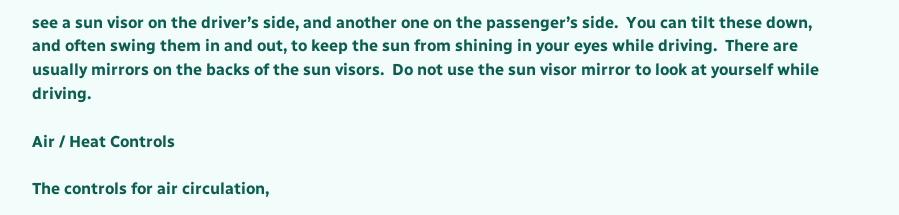see a sun visor on the driver’s side, and another one on the passenger’s side.  You can tilt these down, and often swing them in and out, to keep the sun from shining in your eyes while driving.  There are usually mirrors on the backs of the sun visors.  Do not use the sun visor mirror to look at yourself while driving.

Air / Heat Controls

The controls for air circulation,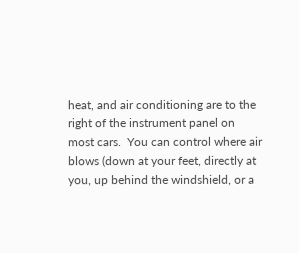heat, and air conditioning are to the right of the instrument panel on most cars.  You can control where air blows (down at your feet, directly at you, up behind the windshield, or a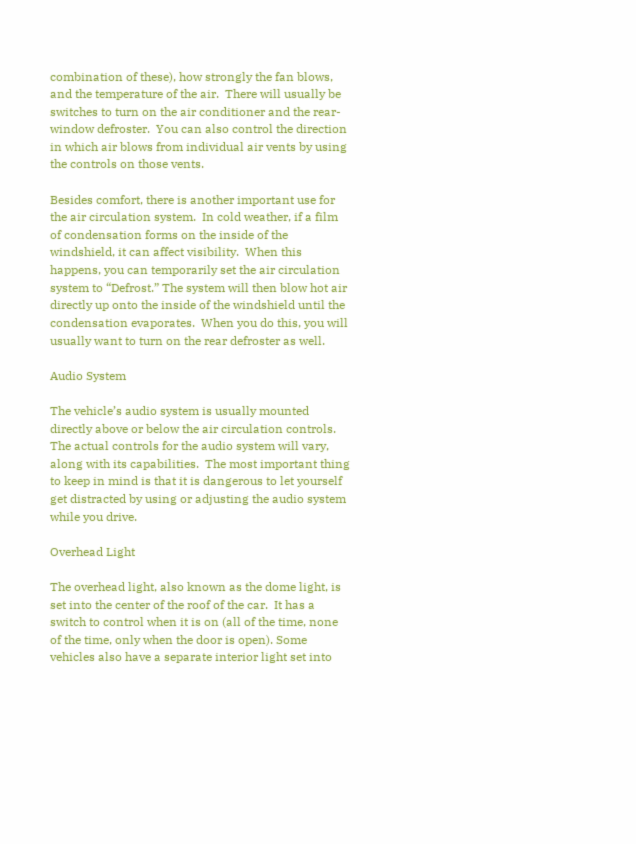combination of these), how strongly the fan blows, and the temperature of the air.  There will usually be switches to turn on the air conditioner and the rear-window defroster.  You can also control the direction in which air blows from individual air vents by using the controls on those vents.

Besides comfort, there is another important use for the air circulation system.  In cold weather, if a film of condensation forms on the inside of the windshield, it can affect visibility.  When this happens, you can temporarily set the air circulation system to “Defrost.” The system will then blow hot air directly up onto the inside of the windshield until the condensation evaporates.  When you do this, you will usually want to turn on the rear defroster as well.

Audio System

The vehicle’s audio system is usually mounted directly above or below the air circulation controls.  The actual controls for the audio system will vary, along with its capabilities.  The most important thing to keep in mind is that it is dangerous to let yourself get distracted by using or adjusting the audio system while you drive.

Overhead Light

The overhead light, also known as the dome light, is set into the center of the roof of the car.  It has a switch to control when it is on (all of the time, none of the time, only when the door is open). Some vehicles also have a separate interior light set into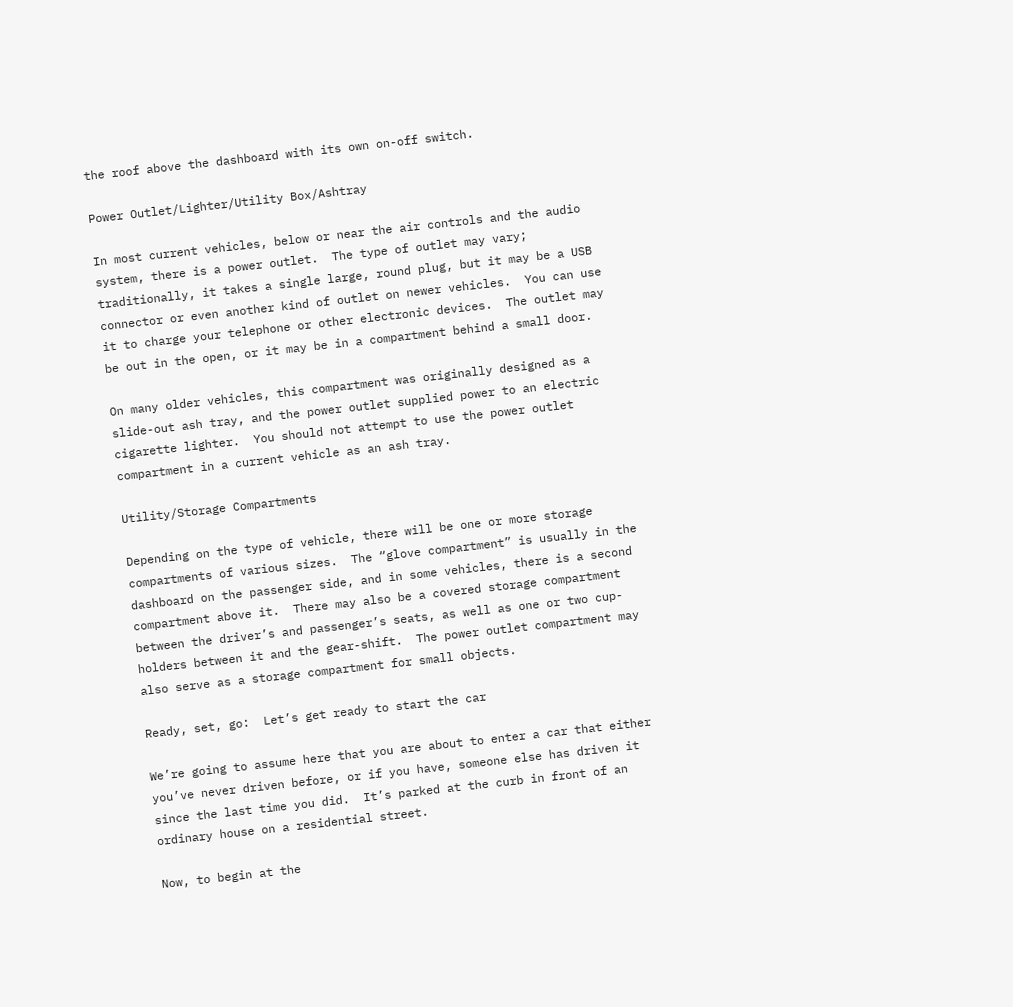the roof above the dashboard with its own on-off switch.

Power Outlet/Lighter/Utility Box/Ashtray

In most current vehicles, below or near the air controls and the audio system, there is a power outlet.  The type of outlet may vary; traditionally, it takes a single large, round plug, but it may be a USB connector or even another kind of outlet on newer vehicles.  You can use it to charge your telephone or other electronic devices.  The outlet may be out in the open, or it may be in a compartment behind a small door.

On many older vehicles, this compartment was originally designed as a slide-out ash tray, and the power outlet supplied power to an electric cigarette lighter.  You should not attempt to use the power outlet compartment in a current vehicle as an ash tray.

Utility/Storage Compartments

Depending on the type of vehicle, there will be one or more storage compartments of various sizes.  The “glove compartment” is usually in the dashboard on the passenger side, and in some vehicles, there is a second compartment above it.  There may also be a covered storage compartment between the driver’s and passenger’s seats, as well as one or two cup-holders between it and the gear-shift.  The power outlet compartment may also serve as a storage compartment for small objects.

Ready, set, go:  Let’s get ready to start the car

We’re going to assume here that you are about to enter a car that either you’ve never driven before, or if you have, someone else has driven it since the last time you did.  It’s parked at the curb in front of an ordinary house on a residential street.

Now, to begin at the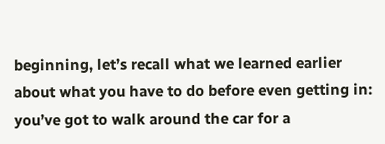beginning, let’s recall what we learned earlier about what you have to do before even getting in:  you’ve got to walk around the car for a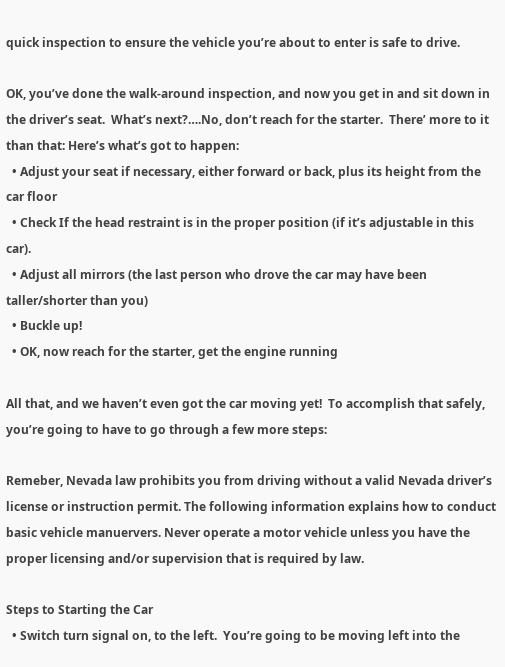quick inspection to ensure the vehicle you’re about to enter is safe to drive.

OK, you’ve done the walk-around inspection, and now you get in and sit down in the driver’s seat.  What’s next?….No, don’t reach for the starter.  There’ more to it than that: Here’s what’s got to happen:
  • Adjust your seat if necessary, either forward or back, plus its height from the car floor
  • Check If the head restraint is in the proper position (if it’s adjustable in this car).
  • Adjust all mirrors (the last person who drove the car may have been taller/shorter than you)
  • Buckle up!
  • OK, now reach for the starter, get the engine running

All that, and we haven’t even got the car moving yet!  To accomplish that safely, you’re going to have to go through a few more steps:

Remeber, Nevada law prohibits you from driving without a valid Nevada driver’s license or instruction permit. The following information explains how to conduct basic vehicle manuervers. Never operate a motor vehicle unless you have the proper licensing and/or supervision that is required by law.

Steps to Starting the Car
  • Switch turn signal on, to the left.  You’re going to be moving left into the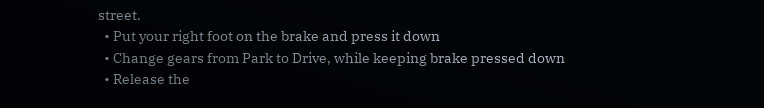street.
  • Put your right foot on the brake and press it down
  • Change gears from Park to Drive, while keeping brake pressed down
  • Release the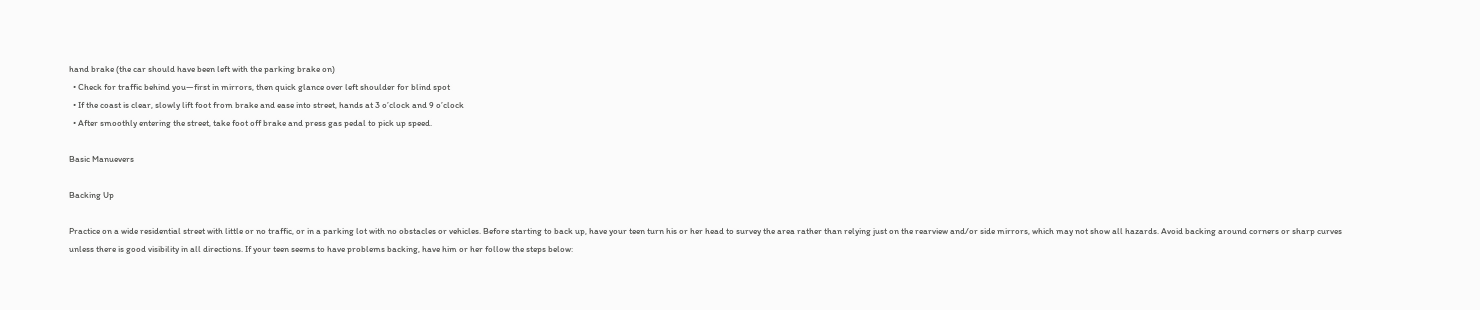hand brake (the car should have been left with the parking brake on)
  • Check for traffic behind you—first in mirrors, then quick glance over left shoulder for blind spot
  • If the coast is clear, slowly lift foot from brake and ease into street, hands at 3 o’clock and 9 o’clock
  • After smoothly entering the street, take foot off brake and press gas pedal to pick up speed.

Basic Manuevers

Backing Up

Practice on a wide residential street with little or no traffic, or in a parking lot with no obstacles or vehicles. Before starting to back up, have your teen turn his or her head to survey the area rather than relying just on the rearview and/or side mirrors, which may not show all hazards. Avoid backing around corners or sharp curves unless there is good visibility in all directions. If your teen seems to have problems backing, have him or her follow the steps below: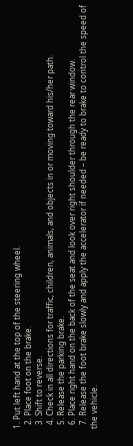1. Put left hand at the top of the steering wheel.
  2. Place foot on the brake.
  3. Shift to reverse.
  4. Check in all directions for traffic, children, animals, and objects in or moving toward his/her path.
  5. Release the parking brake.
  6. Place right hand on the back of the seat and look over right shoulder through the rear window.
  7. Release the foot brake slowly and apply the accelerator if needed – be ready to brake to control the speed of the vehicle.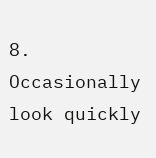8. Occasionally look quickly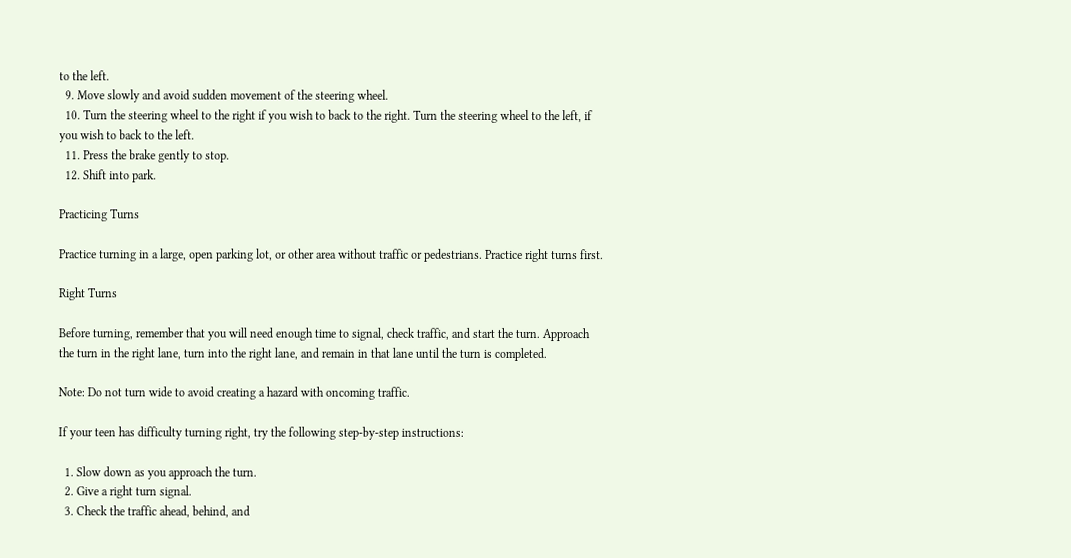to the left.
  9. Move slowly and avoid sudden movement of the steering wheel.
  10. Turn the steering wheel to the right if you wish to back to the right. Turn the steering wheel to the left, if you wish to back to the left.
  11. Press the brake gently to stop.
  12. Shift into park.

Practicing Turns

Practice turning in a large, open parking lot, or other area without traffic or pedestrians. Practice right turns first.

Right Turns

Before turning, remember that you will need enough time to signal, check traffic, and start the turn. Approach the turn in the right lane, turn into the right lane, and remain in that lane until the turn is completed.

Note: Do not turn wide to avoid creating a hazard with oncoming traffic.

If your teen has difficulty turning right, try the following step-by-step instructions:

  1. Slow down as you approach the turn.
  2. Give a right turn signal.
  3. Check the traffic ahead, behind, and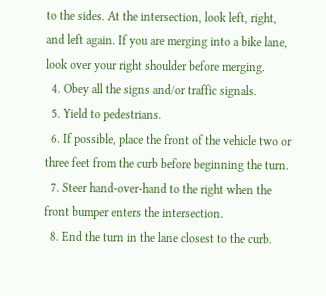to the sides. At the intersection, look left, right, and left again. If you are merging into a bike lane, look over your right shoulder before merging.
  4. Obey all the signs and/or traffic signals.
  5. Yield to pedestrians.
  6. If possible, place the front of the vehicle two or three feet from the curb before beginning the turn.
  7. Steer hand-over-hand to the right when the front bumper enters the intersection.
  8. End the turn in the lane closest to the curb.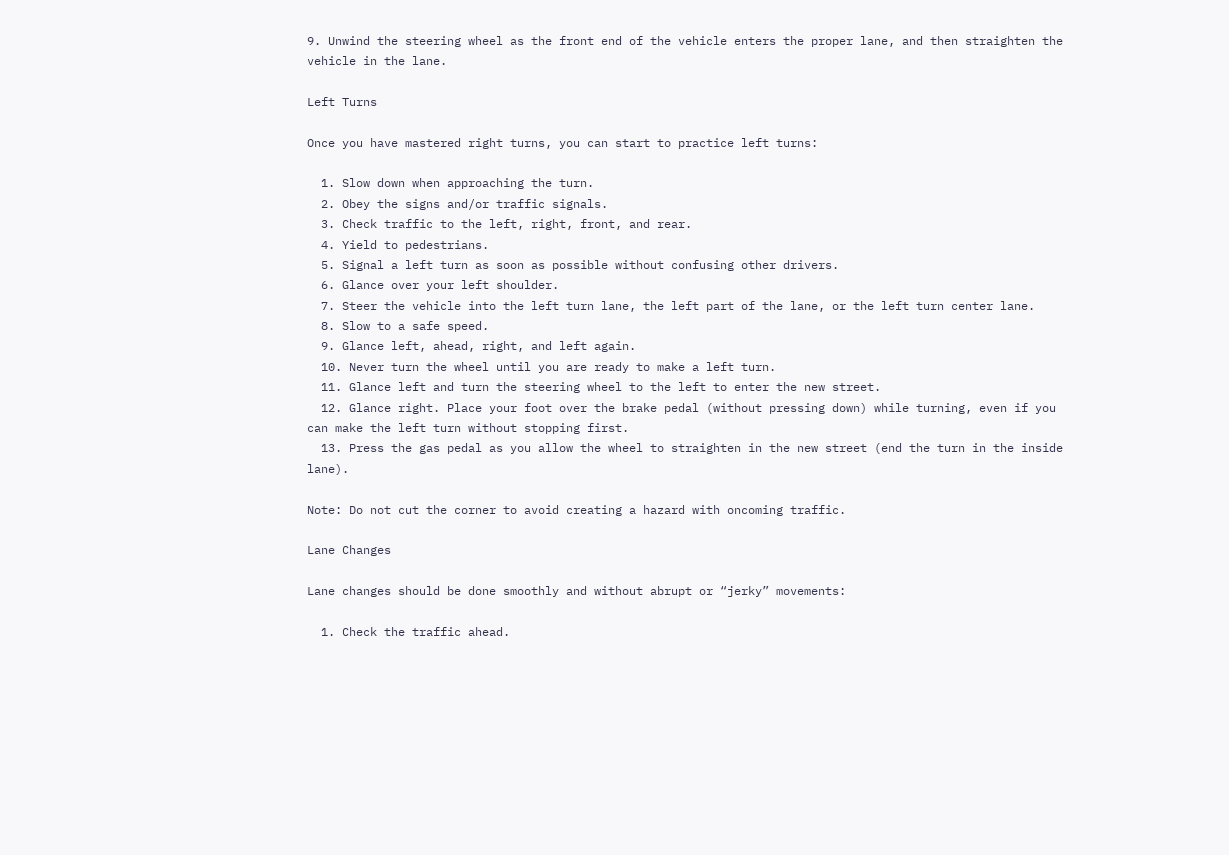9. Unwind the steering wheel as the front end of the vehicle enters the proper lane, and then straighten the vehicle in the lane.

Left Turns

Once you have mastered right turns, you can start to practice left turns:

  1. Slow down when approaching the turn.
  2. Obey the signs and/or traffic signals.
  3. Check traffic to the left, right, front, and rear.
  4. Yield to pedestrians.
  5. Signal a left turn as soon as possible without confusing other drivers.
  6. Glance over your left shoulder.
  7. Steer the vehicle into the left turn lane, the left part of the lane, or the left turn center lane.
  8. Slow to a safe speed.
  9. Glance left, ahead, right, and left again.
  10. Never turn the wheel until you are ready to make a left turn.
  11. Glance left and turn the steering wheel to the left to enter the new street.
  12. Glance right. Place your foot over the brake pedal (without pressing down) while turning, even if you can make the left turn without stopping first.
  13. Press the gas pedal as you allow the wheel to straighten in the new street (end the turn in the inside lane).

Note: Do not cut the corner to avoid creating a hazard with oncoming traffic.

Lane Changes

Lane changes should be done smoothly and without abrupt or “jerky” movements:

  1. Check the traffic ahead.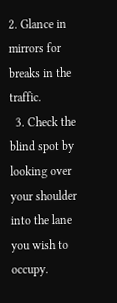2. Glance in mirrors for breaks in the traffic.
  3. Check the blind spot by looking over your shoulder into the lane you wish to occupy.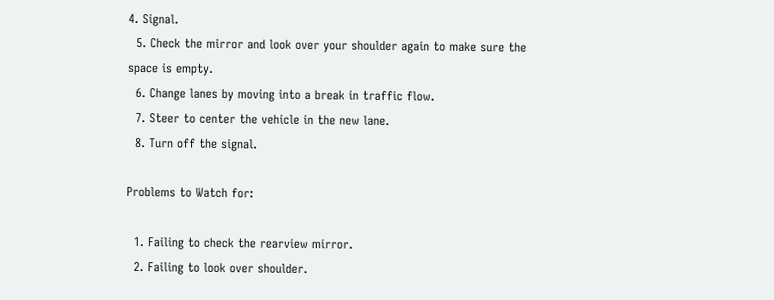4. Signal.
  5. Check the mirror and look over your shoulder again to make sure the space is empty.
  6. Change lanes by moving into a break in traffic flow.
  7. Steer to center the vehicle in the new lane.
  8. Turn off the signal.

Problems to Watch for:

  1. Failing to check the rearview mirror.
  2. Failing to look over shoulder.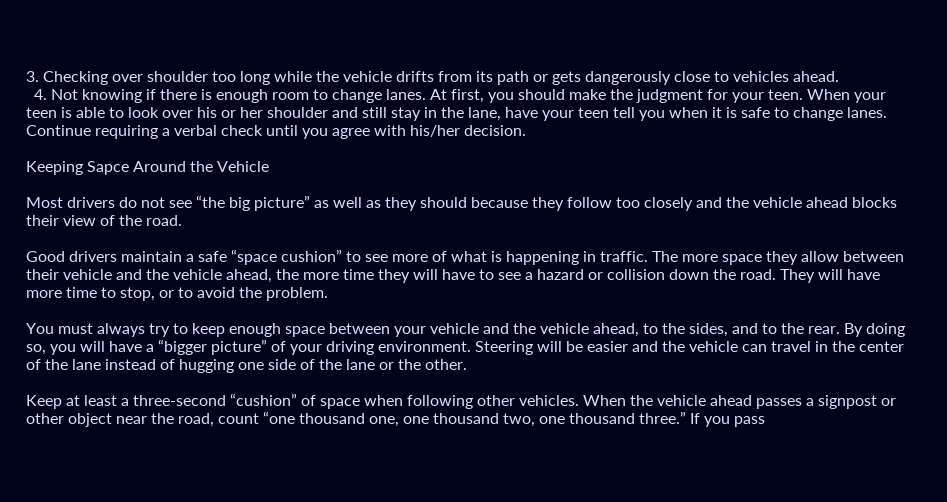3. Checking over shoulder too long while the vehicle drifts from its path or gets dangerously close to vehicles ahead.
  4. Not knowing if there is enough room to change lanes. At first, you should make the judgment for your teen. When your teen is able to look over his or her shoulder and still stay in the lane, have your teen tell you when it is safe to change lanes. Continue requiring a verbal check until you agree with his/her decision.

Keeping Sapce Around the Vehicle

Most drivers do not see “the big picture” as well as they should because they follow too closely and the vehicle ahead blocks their view of the road.

Good drivers maintain a safe “space cushion” to see more of what is happening in traffic. The more space they allow between their vehicle and the vehicle ahead, the more time they will have to see a hazard or collision down the road. They will have more time to stop, or to avoid the problem.

You must always try to keep enough space between your vehicle and the vehicle ahead, to the sides, and to the rear. By doing so, you will have a “bigger picture” of your driving environment. Steering will be easier and the vehicle can travel in the center of the lane instead of hugging one side of the lane or the other.

Keep at least a three-second “cushion” of space when following other vehicles. When the vehicle ahead passes a signpost or other object near the road, count “one thousand one, one thousand two, one thousand three.” If you pass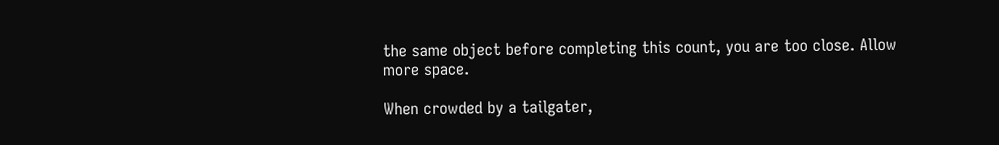the same object before completing this count, you are too close. Allow more space.

When crowded by a tailgater,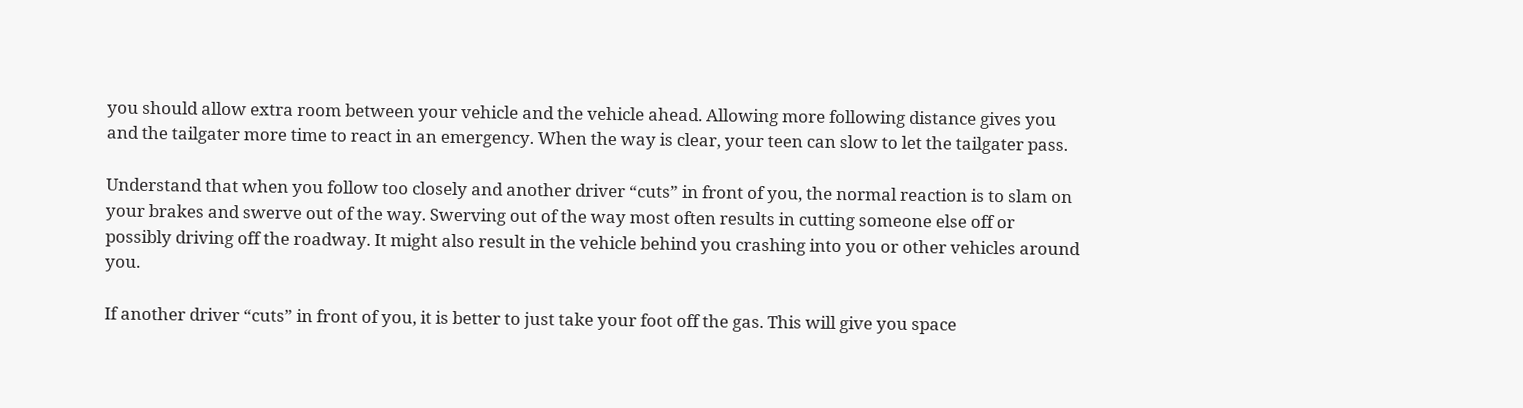you should allow extra room between your vehicle and the vehicle ahead. Allowing more following distance gives you and the tailgater more time to react in an emergency. When the way is clear, your teen can slow to let the tailgater pass.

Understand that when you follow too closely and another driver “cuts” in front of you, the normal reaction is to slam on your brakes and swerve out of the way. Swerving out of the way most often results in cutting someone else off or possibly driving off the roadway. It might also result in the vehicle behind you crashing into you or other vehicles around you.

If another driver “cuts” in front of you, it is better to just take your foot off the gas. This will give you space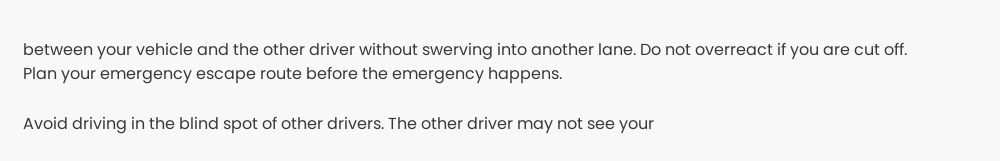between your vehicle and the other driver without swerving into another lane. Do not overreact if you are cut off. Plan your emergency escape route before the emergency happens.

Avoid driving in the blind spot of other drivers. The other driver may not see your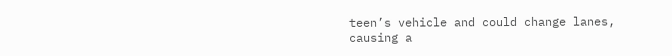teen’s vehicle and could change lanes, causing a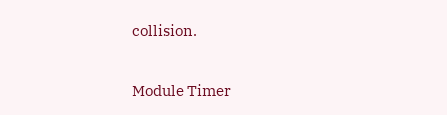collision.

Module Timer